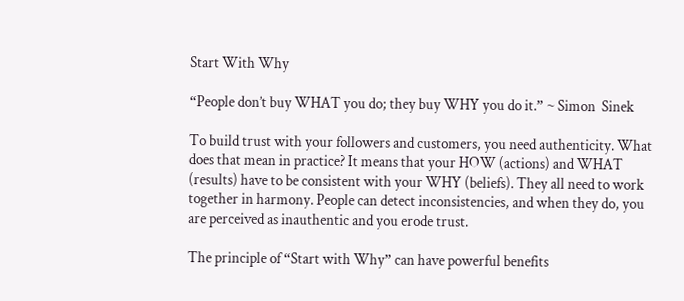Start With Why

“People don’t buy WHAT you do; they buy WHY you do it.” ~ Simon  Sinek

To build trust with your followers and customers, you need authenticity. What does that mean in practice? It means that your HOW (actions) and WHAT (results) have to be consistent with your WHY (beliefs). They all need to work together in harmony. People can detect inconsistencies, and when they do, you are perceived as inauthentic and you erode trust.

The principle of “Start with Why” can have powerful benefits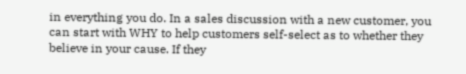in everything you do. In a sales discussion with a new customer, you can start with WHY to help customers self-select as to whether they believe in your cause. If they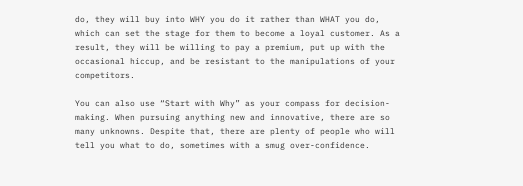do, they will buy into WHY you do it rather than WHAT you do, which can set the stage for them to become a loyal customer. As a result, they will be willing to pay a premium, put up with the occasional hiccup, and be resistant to the manipulations of your competitors.

You can also use “Start with Why” as your compass for decision-making. When pursuing anything new and innovative, there are so many unknowns. Despite that, there are plenty of people who will tell you what to do, sometimes with a smug over-confidence.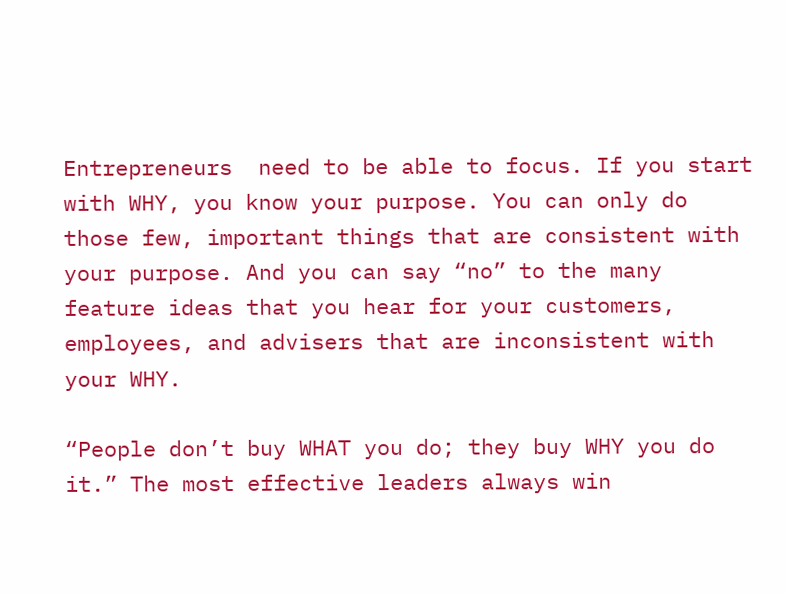Entrepreneurs  need to be able to focus. If you start with WHY, you know your purpose. You can only do those few, important things that are consistent with your purpose. And you can say “no” to the many feature ideas that you hear for your customers, employees, and advisers that are inconsistent with your WHY.

“People don’t buy WHAT you do; they buy WHY you do it.” The most effective leaders always win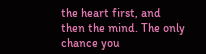the heart first, and then the mind. The only chance you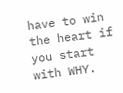have to win the heart if you start with WHY.